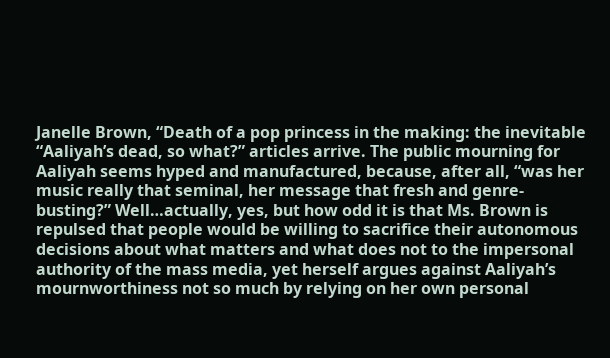Janelle Brown, “Death of a pop princess in the making: the inevitable “Aaliyah’s dead, so what?” articles arrive. The public mourning for Aaliyah seems hyped and manufactured, because, after all, “was her music really that seminal, her message that fresh and genre-busting?” Well…actually, yes, but how odd it is that Ms. Brown is repulsed that people would be willing to sacrifice their autonomous decisions about what matters and what does not to the impersonal authority of the mass media, yet herself argues against Aaliyah’s mournworthiness not so much by relying on her own personal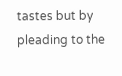tastes but by pleading to the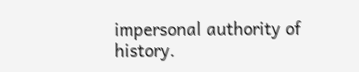impersonal authority of history.